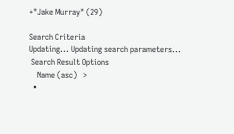+"Jake Murray" (29)

Search Criteria
Updating... Updating search parameters...
 Search Result Options
    Name (asc)   >
  •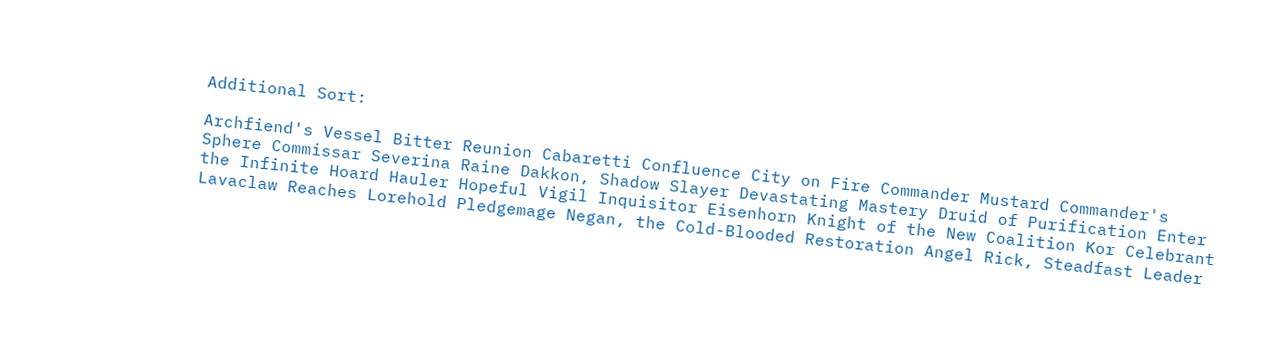Additional Sort:

Archfiend's Vessel Bitter Reunion Cabaretti Confluence City on Fire Commander Mustard Commander's Sphere Commissar Severina Raine Dakkon, Shadow Slayer Devastating Mastery Druid of Purification Enter the Infinite Hoard Hauler Hopeful Vigil Inquisitor Eisenhorn Knight of the New Coalition Kor Celebrant Lavaclaw Reaches Lorehold Pledgemage Negan, the Cold-Blooded Restoration Angel Rick, Steadfast Leader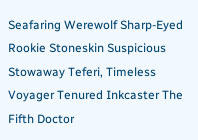Seafaring Werewolf Sharp-Eyed Rookie Stoneskin Suspicious Stowaway Teferi, Timeless Voyager Tenured Inkcaster The Fifth Doctor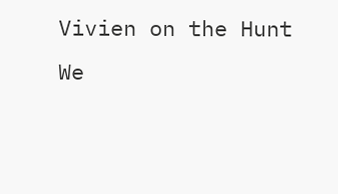Vivien on the Hunt
We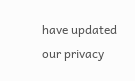have updated our privacy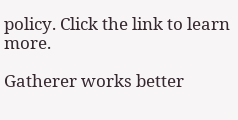policy. Click the link to learn more.

Gatherer works better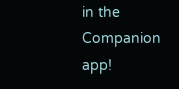in the Companion app!